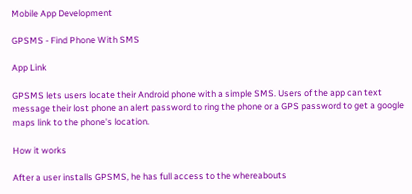Mobile App Development

GPSMS - Find Phone With SMS

App Link

GPSMS lets users locate their Android phone with a simple SMS. Users of the app can text message their lost phone an alert password to ring the phone or a GPS password to get a google maps link to the phone's location.

How it works

After a user installs GPSMS, he has full access to the whereabouts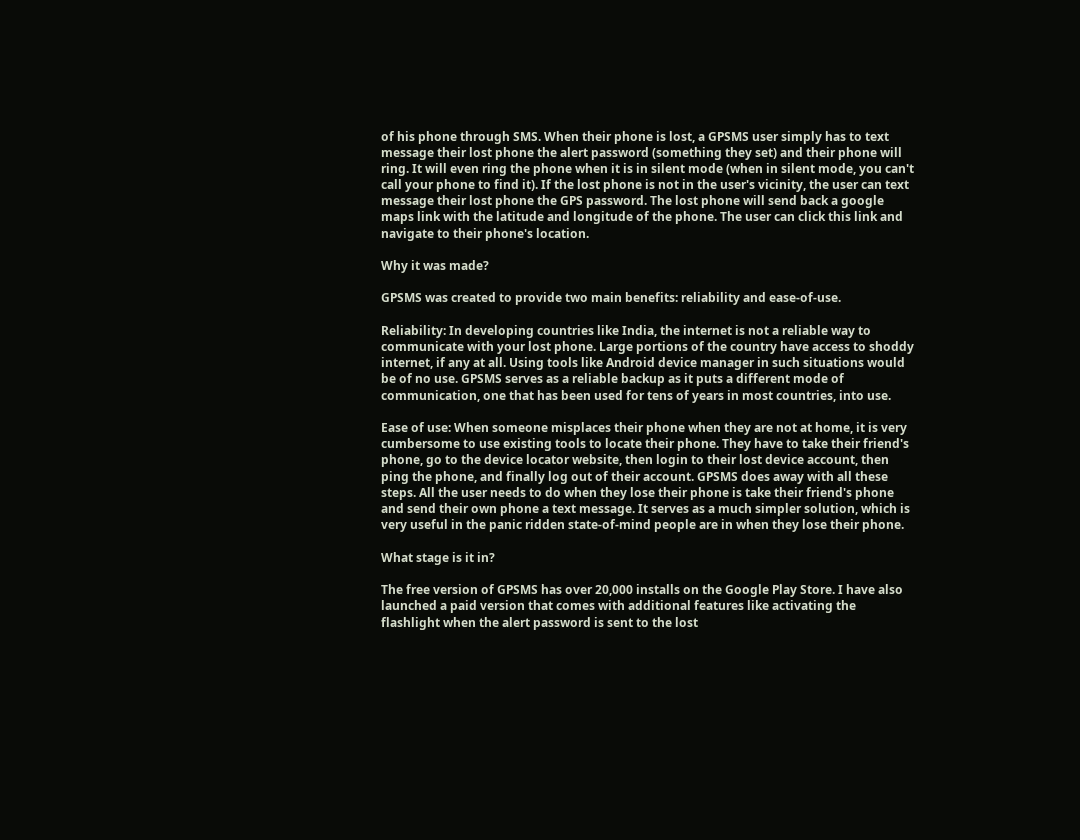of his phone through SMS. When their phone is lost, a GPSMS user simply has to text message their lost phone the alert password (something they set) and their phone will ring. It will even ring the phone when it is in silent mode (when in silent mode, you can't call your phone to find it). If the lost phone is not in the user's vicinity, the user can text message their lost phone the GPS password. The lost phone will send back a google maps link with the latitude and longitude of the phone. The user can click this link and navigate to their phone's location.

Why it was made?

GPSMS was created to provide two main benefits: reliability and ease-of-use.

Reliability: In developing countries like India, the internet is not a reliable way to communicate with your lost phone. Large portions of the country have access to shoddy internet, if any at all. Using tools like Android device manager in such situations would be of no use. GPSMS serves as a reliable backup as it puts a different mode of communication, one that has been used for tens of years in most countries, into use.

Ease of use: When someone misplaces their phone when they are not at home, it is very cumbersome to use existing tools to locate their phone. They have to take their friend's phone, go to the device locator website, then login to their lost device account, then ping the phone, and finally log out of their account. GPSMS does away with all these steps. All the user needs to do when they lose their phone is take their friend's phone and send their own phone a text message. It serves as a much simpler solution, which is very useful in the panic ridden state-of-mind people are in when they lose their phone.

What stage is it in?

The free version of GPSMS has over 20,000 installs on the Google Play Store. I have also launched a paid version that comes with additional features like activating the flashlight when the alert password is sent to the lost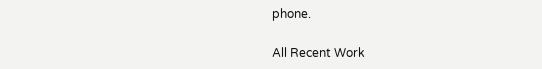phone.

All Recent Work